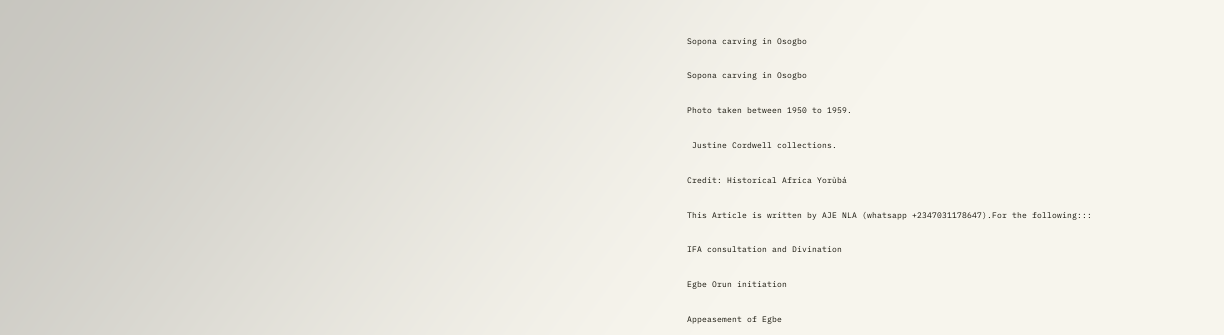Sopona carving in Osogbo

Sopona carving in Osogbo

Photo taken between 1950 to 1959.

 Justine Cordwell collections.

Credit: Historical Africa Yorùbá

This Article is written by AJE NLA (whatsapp +2347031178647).For the following:::

IFA consultation and Divination

Egbe Orun initiation

Appeasement of Egbe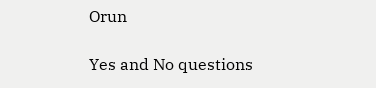Orun

Yes and No questions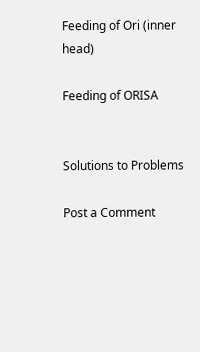Feeding of Ori (inner head)

Feeding of ORISA


Solutions to Problems

Post a Comment